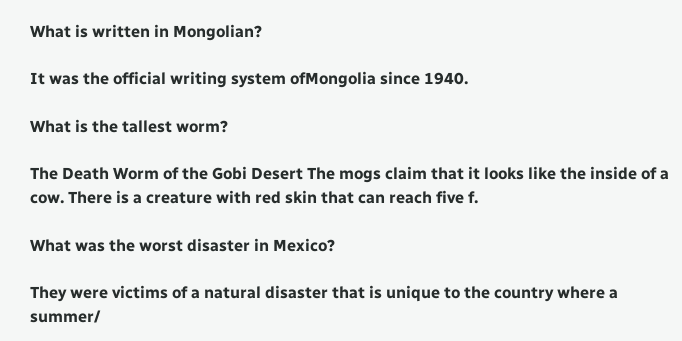What is written in Mongolian?

It was the official writing system ofMongolia since 1940.

What is the tallest worm?

The Death Worm of the Gobi Desert The mogs claim that it looks like the inside of a cow. There is a creature with red skin that can reach five f.

What was the worst disaster in Mexico?

They were victims of a natural disaster that is unique to the country where a summer/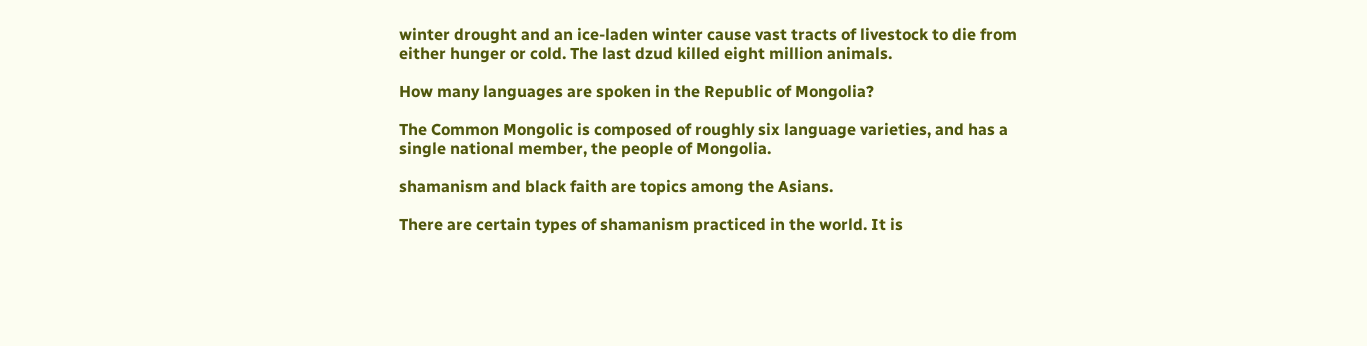winter drought and an ice-laden winter cause vast tracts of livestock to die from either hunger or cold. The last dzud killed eight million animals.

How many languages are spoken in the Republic of Mongolia?

The Common Mongolic is composed of roughly six language varieties, and has a single national member, the people of Mongolia.

shamanism and black faith are topics among the Asians.

There are certain types of shamanism practiced in the world. It is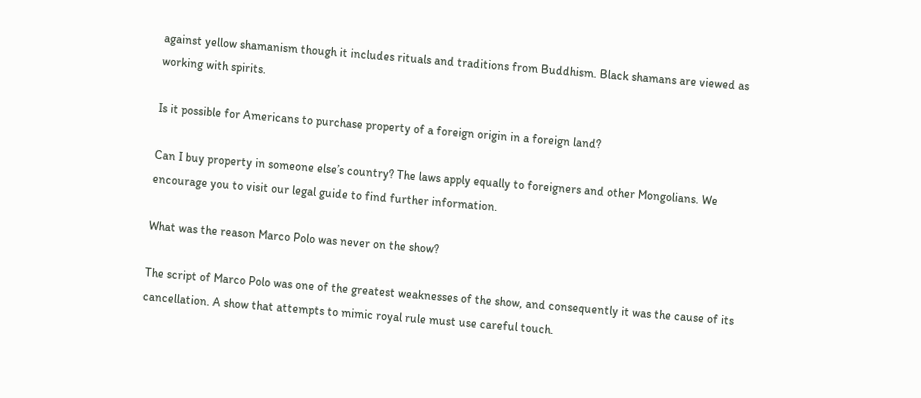against yellow shamanism though it includes rituals and traditions from Buddhism. Black shamans are viewed as working with spirits.

Is it possible for Americans to purchase property of a foreign origin in a foreign land?

Can I buy property in someone else’s country? The laws apply equally to foreigners and other Mongolians. We encourage you to visit our legal guide to find further information.

What was the reason Marco Polo was never on the show?

The script of Marco Polo was one of the greatest weaknesses of the show, and consequently it was the cause of its cancellation. A show that attempts to mimic royal rule must use careful touch.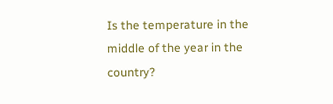Is the temperature in the middle of the year in the country?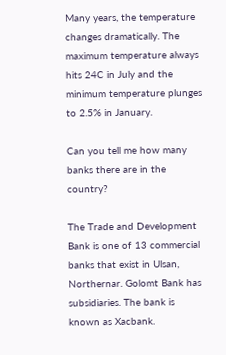Many years, the temperature changes dramatically. The maximum temperature always hits 24C in July and the minimum temperature plunges to 2.5% in January.

Can you tell me how many banks there are in the country?

The Trade and Development Bank is one of 13 commercial banks that exist in Ulsan, Northernar. Golomt Bank has subsidiaries. The bank is known as Xacbank.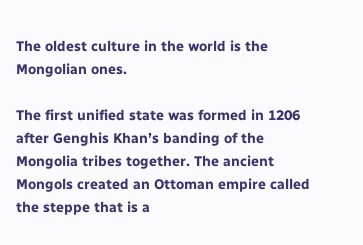The oldest culture in the world is the Mongolian ones.

The first unified state was formed in 1206 after Genghis Khan’s banding of the Mongolia tribes together. The ancient Mongols created an Ottoman empire called the steppe that is a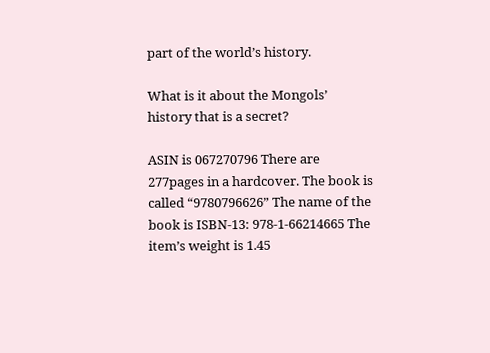part of the world’s history.

What is it about the Mongols’ history that is a secret?

ASIN is 067270796 There are 277pages in a hardcover. The book is called “9780796626” The name of the book is ISBN-13: 978-1-66214665 The item’s weight is 1.45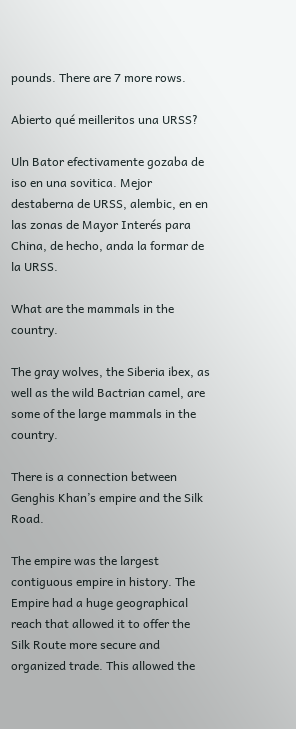pounds. There are 7 more rows.

Abierto qué meilleritos una URSS?

Uln Bator efectivamente gozaba de iso en una sovitica. Mejor destaberna de URSS, alembic, en en las zonas de Mayor Interés para China, de hecho, anda la formar de la URSS.

What are the mammals in the country.

The gray wolves, the Siberia ibex, as well as the wild Bactrian camel, are some of the large mammals in the country.

There is a connection between Genghis Khan’s empire and the Silk Road.

The empire was the largest contiguous empire in history. The Empire had a huge geographical reach that allowed it to offer the Silk Route more secure and organized trade. This allowed the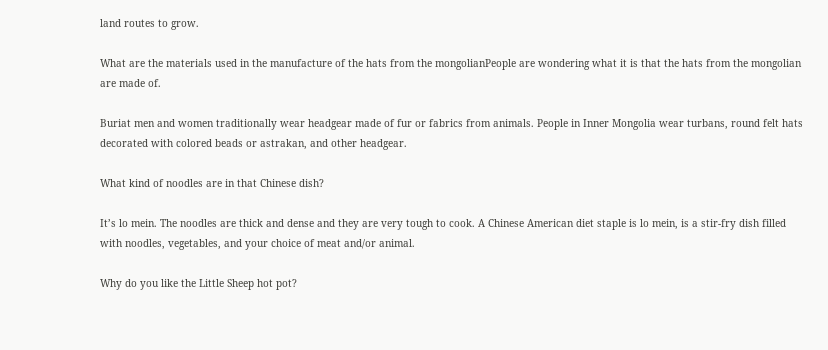land routes to grow.

What are the materials used in the manufacture of the hats from the mongolianPeople are wondering what it is that the hats from the mongolian are made of.

Buriat men and women traditionally wear headgear made of fur or fabrics from animals. People in Inner Mongolia wear turbans, round felt hats decorated with colored beads or astrakan, and other headgear.

What kind of noodles are in that Chinese dish?

It’s lo mein. The noodles are thick and dense and they are very tough to cook. A Chinese American diet staple is lo mein, is a stir-fry dish filled with noodles, vegetables, and your choice of meat and/or animal.

Why do you like the Little Sheep hot pot?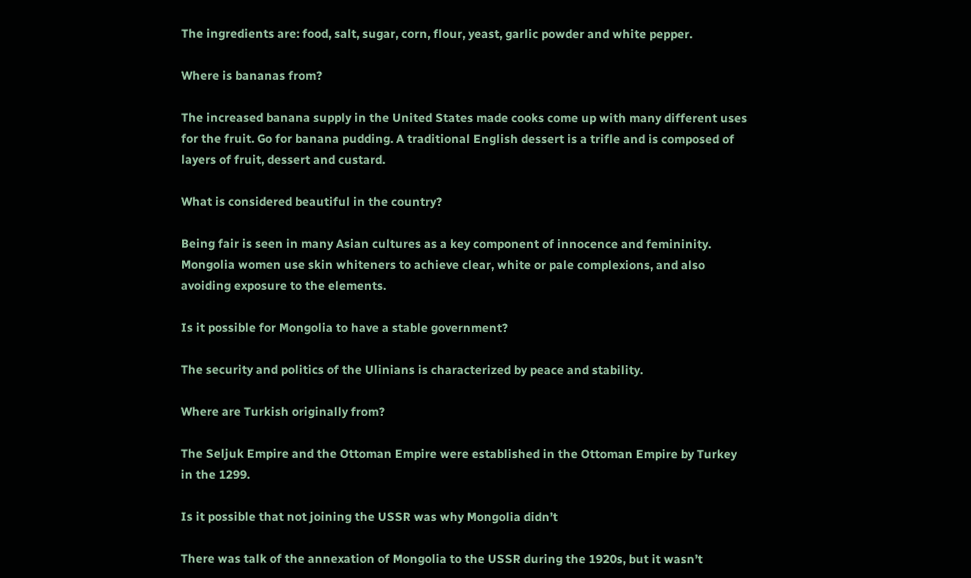The ingredients are: food, salt, sugar, corn, flour, yeast, garlic powder and white pepper.

Where is bananas from?

The increased banana supply in the United States made cooks come up with many different uses for the fruit. Go for banana pudding. A traditional English dessert is a trifle and is composed of layers of fruit, dessert and custard.

What is considered beautiful in the country?

Being fair is seen in many Asian cultures as a key component of innocence and femininity. Mongolia women use skin whiteners to achieve clear, white or pale complexions, and also avoiding exposure to the elements.

Is it possible for Mongolia to have a stable government?

The security and politics of the Ulinians is characterized by peace and stability.

Where are Turkish originally from?

The Seljuk Empire and the Ottoman Empire were established in the Ottoman Empire by Turkey in the 1299.

Is it possible that not joining the USSR was why Mongolia didn’t

There was talk of the annexation of Mongolia to the USSR during the 1920s, but it wasn’t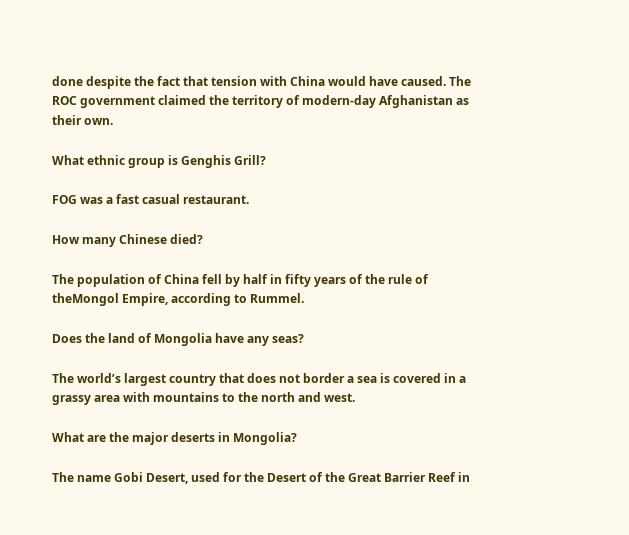done despite the fact that tension with China would have caused. The ROC government claimed the territory of modern-day Afghanistan as their own.

What ethnic group is Genghis Grill?

FOG was a fast casual restaurant.

How many Chinese died?

The population of China fell by half in fifty years of the rule of theMongol Empire, according to Rummel.

Does the land of Mongolia have any seas?

The world’s largest country that does not border a sea is covered in a grassy area with mountains to the north and west.

What are the major deserts in Mongolia?

The name Gobi Desert, used for the Desert of the Great Barrier Reef in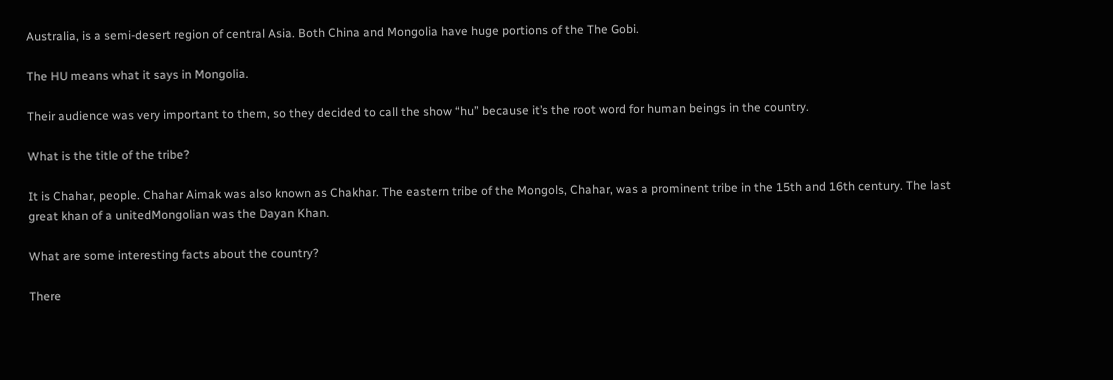Australia, is a semi-desert region of central Asia. Both China and Mongolia have huge portions of the The Gobi.

The HU means what it says in Mongolia.

Their audience was very important to them, so they decided to call the show “hu” because it’s the root word for human beings in the country.

What is the title of the tribe?

It is Chahar, people. Chahar Aimak was also known as Chakhar. The eastern tribe of the Mongols, Chahar, was a prominent tribe in the 15th and 16th century. The last great khan of a unitedMongolian was the Dayan Khan.

What are some interesting facts about the country?

There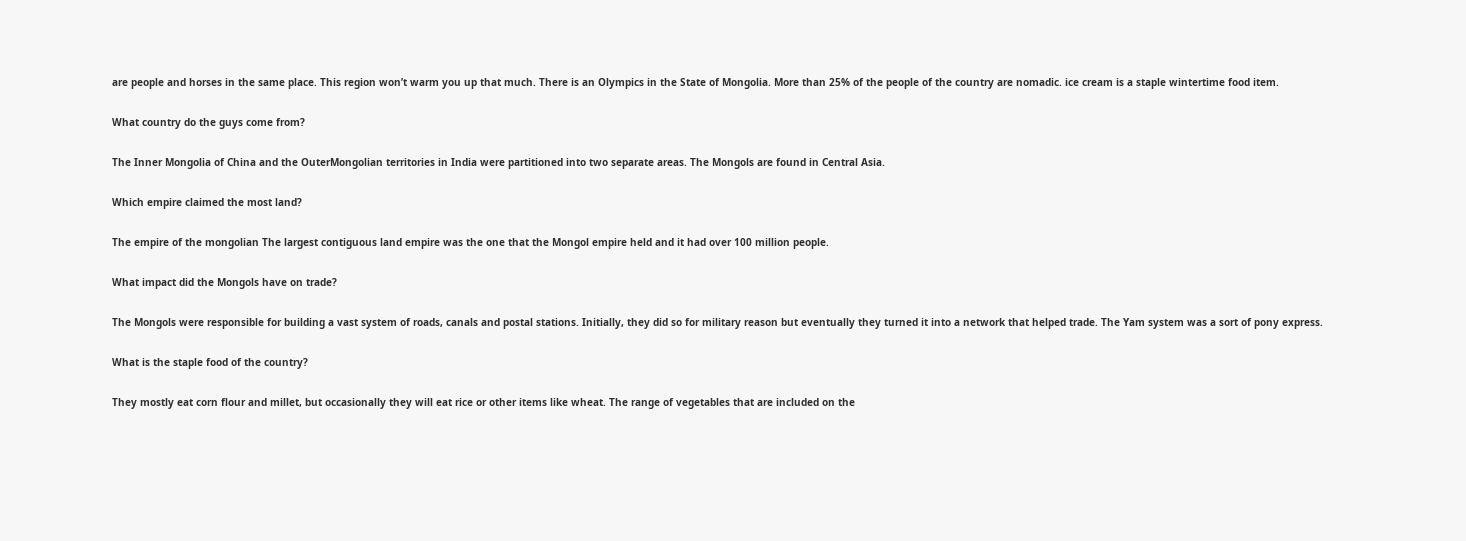are people and horses in the same place. This region won’t warm you up that much. There is an Olympics in the State of Mongolia. More than 25% of the people of the country are nomadic. ice cream is a staple wintertime food item.

What country do the guys come from?

The Inner Mongolia of China and the OuterMongolian territories in India were partitioned into two separate areas. The Mongols are found in Central Asia.

Which empire claimed the most land?

The empire of the mongolian The largest contiguous land empire was the one that the Mongol empire held and it had over 100 million people.

What impact did the Mongols have on trade?

The Mongols were responsible for building a vast system of roads, canals and postal stations. Initially, they did so for military reason but eventually they turned it into a network that helped trade. The Yam system was a sort of pony express.

What is the staple food of the country?

They mostly eat corn flour and millet, but occasionally they will eat rice or other items like wheat. The range of vegetables that are included on the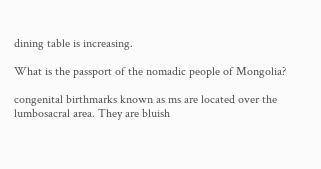dining table is increasing.

What is the passport of the nomadic people of Mongolia?

congenital birthmarks known as ms are located over the lumbosacral area. They are bluish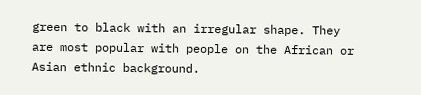green to black with an irregular shape. They are most popular with people on the African or Asian ethnic background.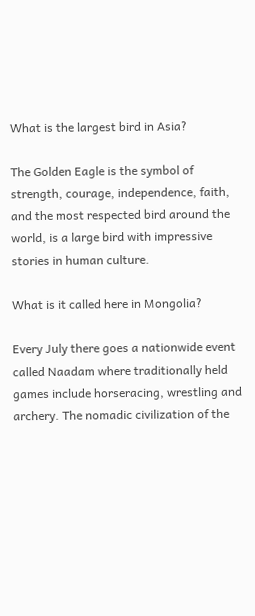What is the largest bird in Asia?

The Golden Eagle is the symbol of strength, courage, independence, faith, and the most respected bird around the world, is a large bird with impressive stories in human culture.

What is it called here in Mongolia?

Every July there goes a nationwide event called Naadam where traditionally held games include horseracing, wrestling and archery. The nomadic civilization of the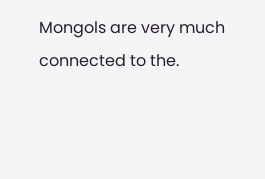Mongols are very much connected to the.